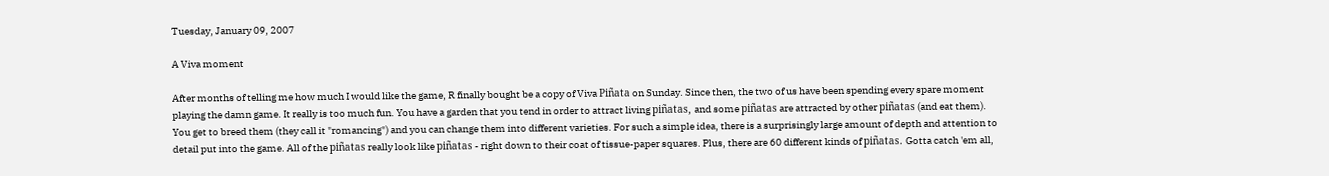Tuesday, January 09, 2007

A Viva moment

After months of telling me how much I would like the game, R finally bought be a copy of Viva Piñata on Sunday. Since then, the two of us have been spending every spare moment playing the damn game. It really is too much fun. You have a garden that you tend in order to attract living piñatas, and some piñatas are attracted by other piñatas (and eat them). You get to breed them (they call it "romancing") and you can change them into different varieties. For such a simple idea, there is a surprisingly large amount of depth and attention to detail put into the game. All of the piñatas really look like piñatas - right down to their coat of tissue-paper squares. Plus, there are 60 different kinds of piñatas. Gotta catch 'em all,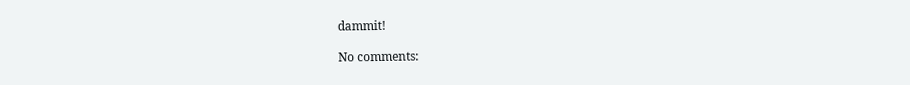dammit!

No comments: